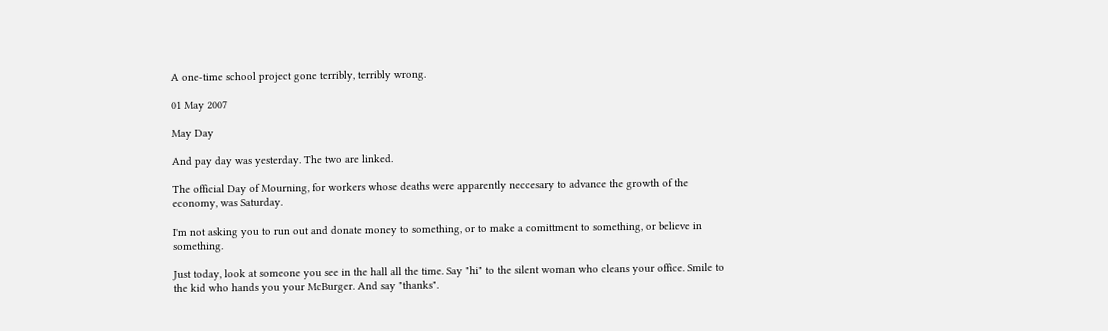A one-time school project gone terribly, terribly wrong.

01 May 2007

May Day

And pay day was yesterday. The two are linked.

The official Day of Mourning, for workers whose deaths were apparently neccesary to advance the growth of the economy, was Saturday.

I'm not asking you to run out and donate money to something, or to make a comittment to something, or believe in something.

Just today, look at someone you see in the hall all the time. Say "hi" to the silent woman who cleans your office. Smile to the kid who hands you your McBurger. And say "thanks".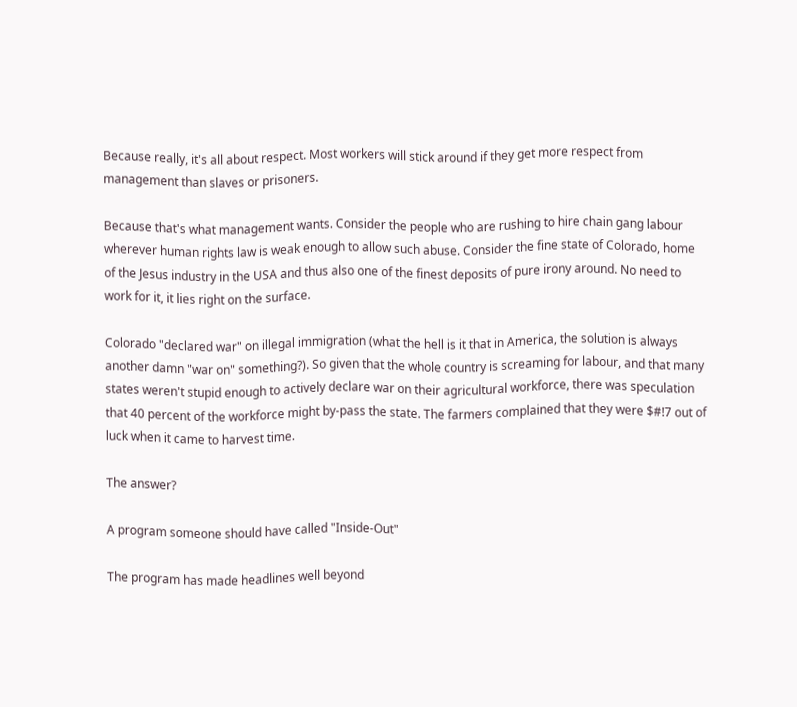Because really, it's all about respect. Most workers will stick around if they get more respect from management than slaves or prisoners.

Because that's what management wants. Consider the people who are rushing to hire chain gang labour wherever human rights law is weak enough to allow such abuse. Consider the fine state of Colorado, home of the Jesus industry in the USA and thus also one of the finest deposits of pure irony around. No need to work for it, it lies right on the surface.

Colorado "declared war" on illegal immigration (what the hell is it that in America, the solution is always another damn "war on" something?). So given that the whole country is screaming for labour, and that many states weren't stupid enough to actively declare war on their agricultural workforce, there was speculation that 40 percent of the workforce might by-pass the state. The farmers complained that they were $#!7 out of luck when it came to harvest time.

The answer?

A program someone should have called "Inside-Out"

The program has made headlines well beyond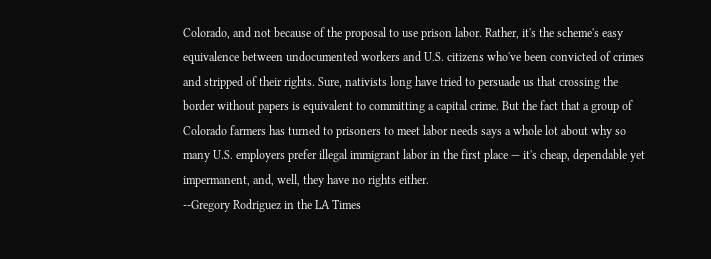Colorado, and not because of the proposal to use prison labor. Rather, it's the scheme's easy equivalence between undocumented workers and U.S. citizens who've been convicted of crimes and stripped of their rights. Sure, nativists long have tried to persuade us that crossing the border without papers is equivalent to committing a capital crime. But the fact that a group of Colorado farmers has turned to prisoners to meet labor needs says a whole lot about why so many U.S. employers prefer illegal immigrant labor in the first place — it's cheap, dependable yet impermanent, and, well, they have no rights either.
--Gregory Rodriguez in the LA Times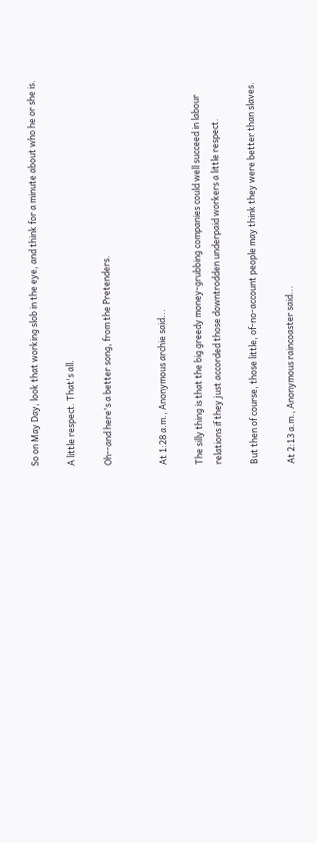So on May Day, look that working slob in the eye, and think for a minute about who he or she is.

A little respect. That's all.

Oh--and here's a better song, from the Pretenders.


At 1:28 a.m., Anonymous archie said...

The silly thing is that the big greedy money-grubbing companies could well succeed in labour relations if they just accorded those downtrodden underpaid workers a little respect.

But then of course, those little, of-no-account people may think they were better than slaves.

At 2:13 a.m., Anonymous raincoaster said...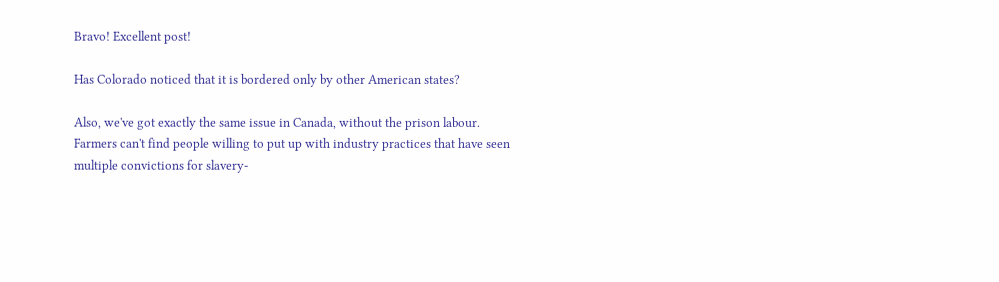Bravo! Excellent post!

Has Colorado noticed that it is bordered only by other American states?

Also, we've got exactly the same issue in Canada, without the prison labour. Farmers can't find people willing to put up with industry practices that have seen multiple convictions for slavery-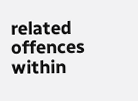related offences within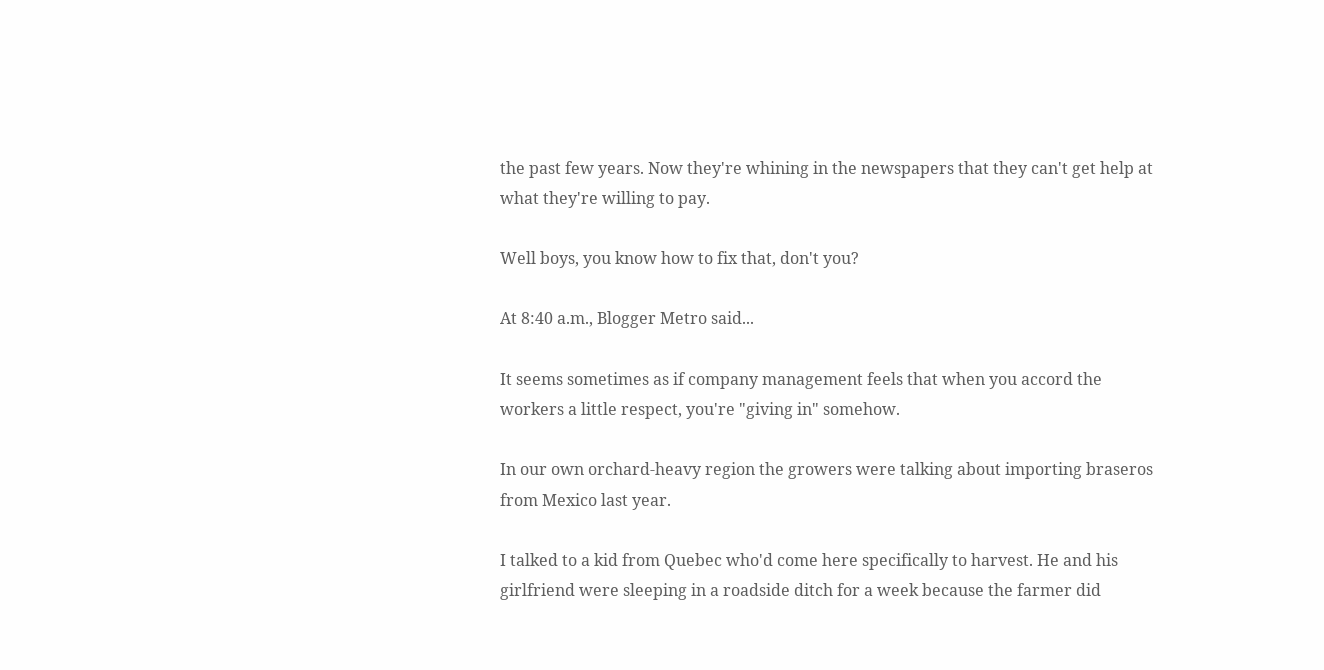the past few years. Now they're whining in the newspapers that they can't get help at what they're willing to pay.

Well boys, you know how to fix that, don't you?

At 8:40 a.m., Blogger Metro said...

It seems sometimes as if company management feels that when you accord the workers a little respect, you're "giving in" somehow.

In our own orchard-heavy region the growers were talking about importing braseros from Mexico last year.

I talked to a kid from Quebec who'd come here specifically to harvest. He and his girlfriend were sleeping in a roadside ditch for a week because the farmer did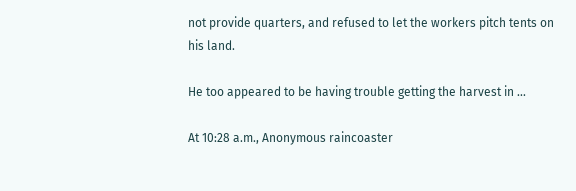not provide quarters, and refused to let the workers pitch tents on his land.

He too appeared to be having trouble getting the harvest in ...

At 10:28 a.m., Anonymous raincoaster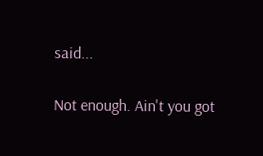said...

Not enough. Ain't you got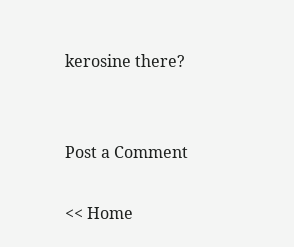kerosine there?


Post a Comment

<< Home